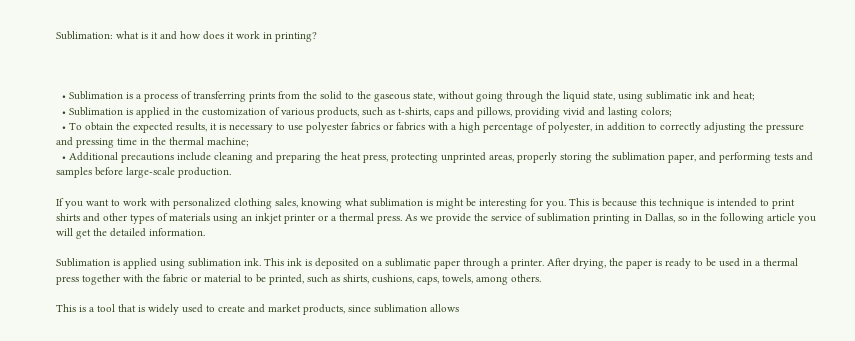Sublimation: what is it and how does it work in printing?



  • Sublimation is a process of transferring prints from the solid to the gaseous state, without going through the liquid state, using sublimatic ink and heat;
  • Sublimation is applied in the customization of various products, such as t-shirts, caps and pillows, providing vivid and lasting colors;
  • To obtain the expected results, it is necessary to use polyester fabrics or fabrics with a high percentage of polyester, in addition to correctly adjusting the pressure and pressing time in the thermal machine;
  • Additional precautions include cleaning and preparing the heat press, protecting unprinted areas, properly storing the sublimation paper, and performing tests and samples before large-scale production.

If you want to work with personalized clothing sales, knowing what sublimation is might be interesting for you. This is because this technique is intended to print shirts and other types of materials using an inkjet printer or a thermal press. As we provide the service of sublimation printing in Dallas, so in the following article you will get the detailed information.

Sublimation is applied using sublimation ink. This ink is deposited on a sublimatic paper through a printer. After drying, the paper is ready to be used in a thermal press together with the fabric or material to be printed, such as shirts, cushions, caps, towels, among others.

This is a tool that is widely used to create and market products, since sublimation allows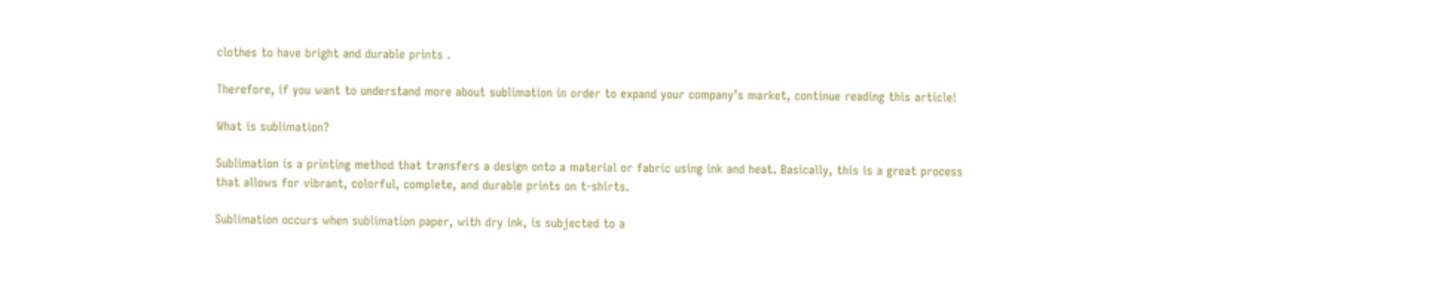clothes to have bright and durable prints .

Therefore, if you want to understand more about sublimation in order to expand your company’s market, continue reading this article!

What is sublimation?

Sublimation is a printing method that transfers a design onto a material or fabric using ink and heat. Basically, this is a great process that allows for vibrant, colorful, complete, and durable prints on t-shirts.

Sublimation occurs when sublimation paper, with dry ink, is subjected to a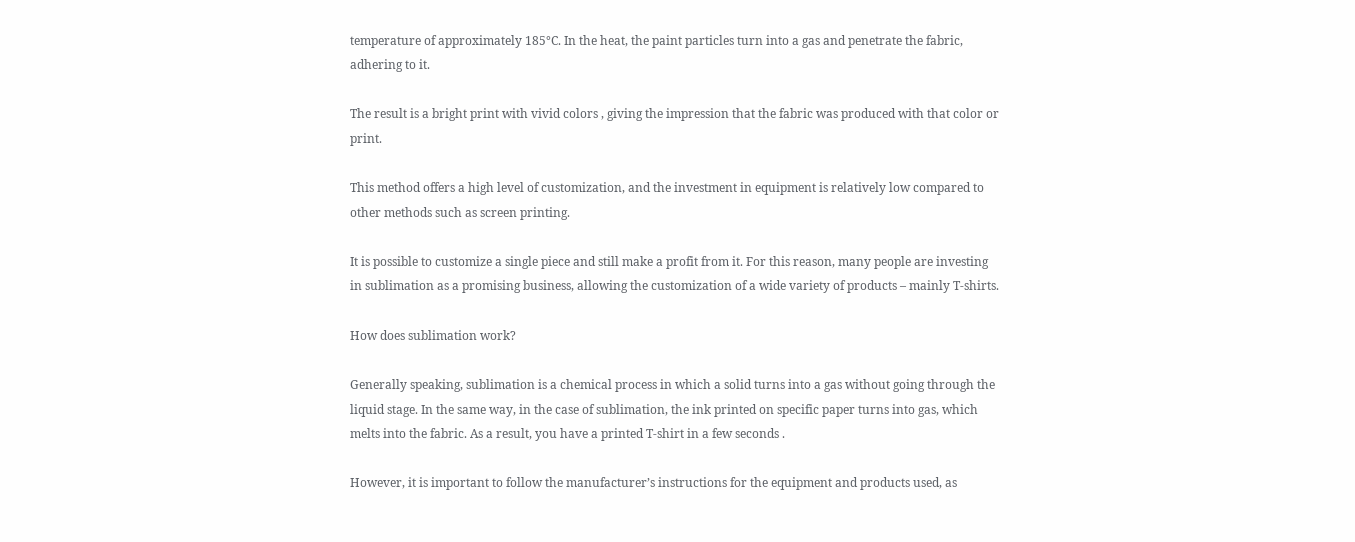temperature of approximately 185°C. In the heat, the paint particles turn into a gas and penetrate the fabric, adhering to it.

The result is a bright print with vivid colors , giving the impression that the fabric was produced with that color or print.

This method offers a high level of customization, and the investment in equipment is relatively low compared to other methods such as screen printing.

It is possible to customize a single piece and still make a profit from it. For this reason, many people are investing in sublimation as a promising business, allowing the customization of a wide variety of products – mainly T-shirts.

How does sublimation work?

Generally speaking, sublimation is a chemical process in which a solid turns into a gas without going through the liquid stage. In the same way, in the case of sublimation, the ink printed on specific paper turns into gas, which melts into the fabric. As a result, you have a printed T-shirt in a few seconds .

However, it is important to follow the manufacturer’s instructions for the equipment and products used, as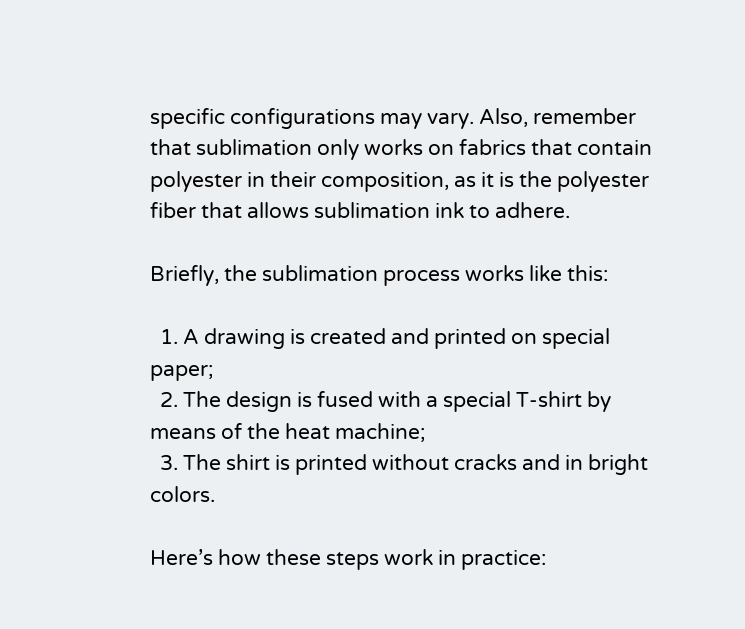specific configurations may vary. Also, remember that sublimation only works on fabrics that contain polyester in their composition, as it is the polyester fiber that allows sublimation ink to adhere.

Briefly, the sublimation process works like this:

  1. A drawing is created and printed on special paper;
  2. The design is fused with a special T-shirt by means of the heat machine;
  3. The shirt is printed without cracks and in bright colors.

Here’s how these steps work in practice: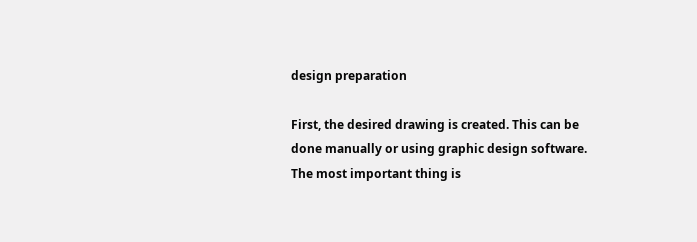design preparation

First, the desired drawing is created. This can be done manually or using graphic design software. The most important thing is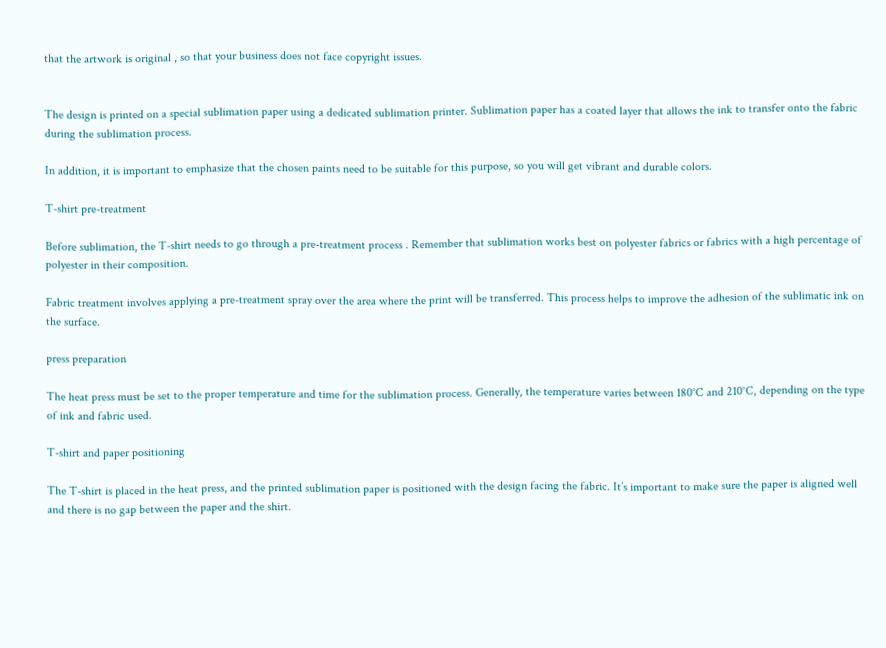that the artwork is original , so that your business does not face copyright issues.


The design is printed on a special sublimation paper using a dedicated sublimation printer. Sublimation paper has a coated layer that allows the ink to transfer onto the fabric during the sublimation process.

In addition, it is important to emphasize that the chosen paints need to be suitable for this purpose, so you will get vibrant and durable colors.

T-shirt pre-treatment

Before sublimation, the T-shirt needs to go through a pre-treatment process . Remember that sublimation works best on polyester fabrics or fabrics with a high percentage of polyester in their composition.

Fabric treatment involves applying a pre-treatment spray over the area where the print will be transferred. This process helps to improve the adhesion of the sublimatic ink on the surface.

press preparation

The heat press must be set to the proper temperature and time for the sublimation process. Generally, the temperature varies between 180°C and 210°C, depending on the type of ink and fabric used.

T-shirt and paper positioning

The T-shirt is placed in the heat press, and the printed sublimation paper is positioned with the design facing the fabric. It’s important to make sure the paper is aligned well and there is no gap between the paper and the shirt.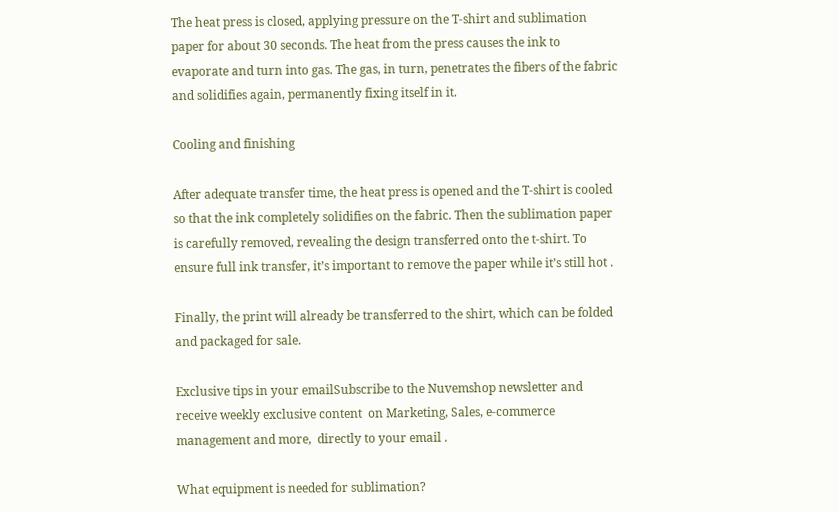The heat press is closed, applying pressure on the T-shirt and sublimation paper for about 30 seconds. The heat from the press causes the ink to evaporate and turn into gas. The gas, in turn, penetrates the fibers of the fabric and solidifies again, permanently fixing itself in it.

Cooling and finishing

After adequate transfer time, the heat press is opened and the T-shirt is cooled so that the ink completely solidifies on the fabric. Then the sublimation paper is carefully removed, revealing the design transferred onto the t-shirt. To ensure full ink transfer, it’s important to remove the paper while it’s still hot .

Finally, the print will already be transferred to the shirt, which can be folded and packaged for sale.

Exclusive tips in your emailSubscribe to the Nuvemshop newsletter and  receive weekly exclusive content  on Marketing, Sales, e-commerce management and more,  directly to your email .

What equipment is needed for sublimation?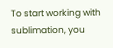To start working with sublimation, you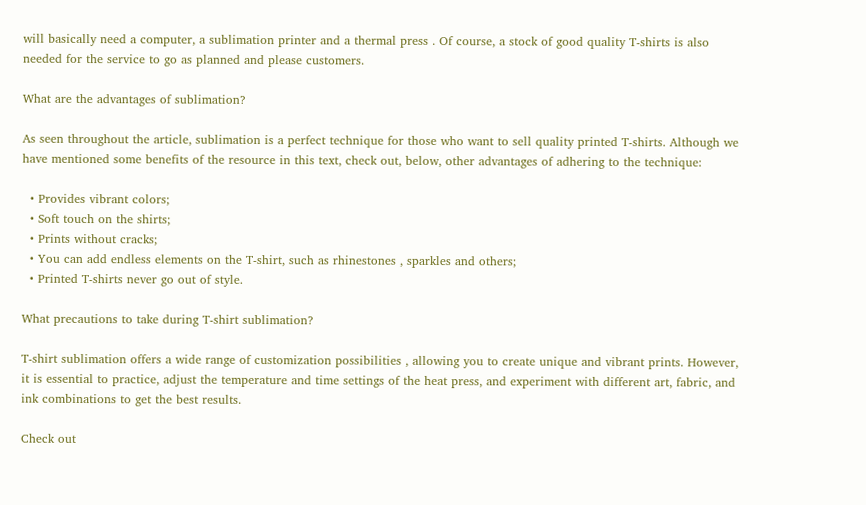will basically need a computer, a sublimation printer and a thermal press . Of course, a stock of good quality T-shirts is also needed for the service to go as planned and please customers.

What are the advantages of sublimation?

As seen throughout the article, sublimation is a perfect technique for those who want to sell quality printed T-shirts. Although we have mentioned some benefits of the resource in this text, check out, below, other advantages of adhering to the technique:

  • Provides vibrant colors;
  • Soft touch on the shirts;
  • Prints without cracks;
  • You can add endless elements on the T-shirt, such as rhinestones , sparkles and others;
  • Printed T-shirts never go out of style.

What precautions to take during T-shirt sublimation?

T-shirt sublimation offers a wide range of customization possibilities , allowing you to create unique and vibrant prints. However, it is essential to practice, adjust the temperature and time settings of the heat press, and experiment with different art, fabric, and ink combinations to get the best results.

Check out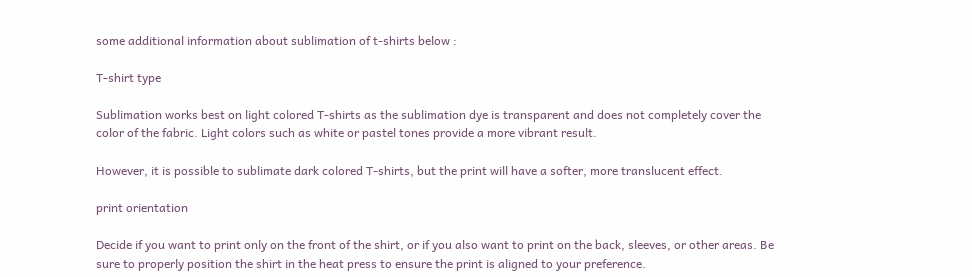some additional information about sublimation of t-shirts below :

T-shirt type

Sublimation works best on light colored T-shirts as the sublimation dye is transparent and does not completely cover the color of the fabric. Light colors such as white or pastel tones provide a more vibrant result.

However, it is possible to sublimate dark colored T-shirts, but the print will have a softer, more translucent effect.

print orientation

Decide if you want to print only on the front of the shirt, or if you also want to print on the back, sleeves, or other areas. Be sure to properly position the shirt in the heat press to ensure the print is aligned to your preference.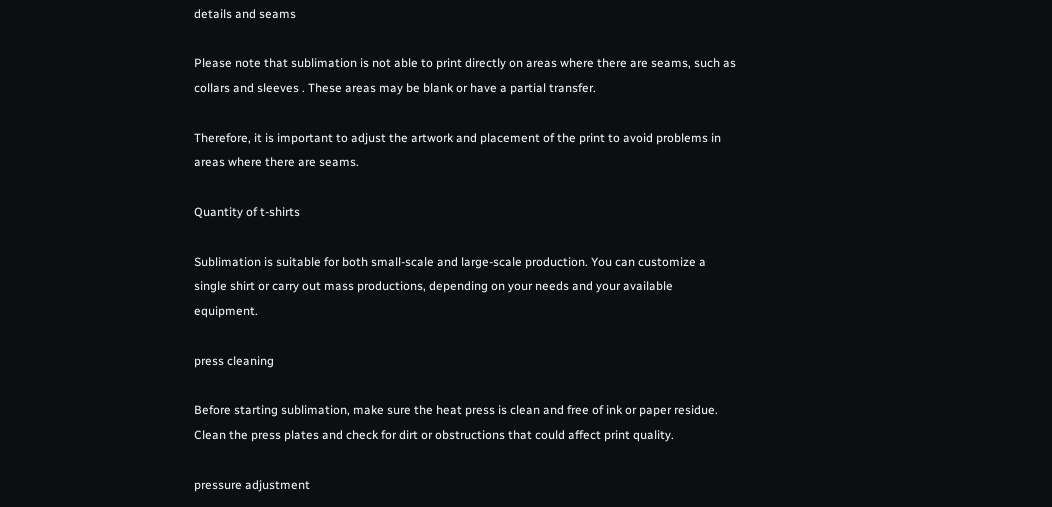details and seams

Please note that sublimation is not able to print directly on areas where there are seams, such as collars and sleeves . These areas may be blank or have a partial transfer.

Therefore, it is important to adjust the artwork and placement of the print to avoid problems in areas where there are seams.

Quantity of t-shirts

Sublimation is suitable for both small-scale and large-scale production. You can customize a single shirt or carry out mass productions, depending on your needs and your available equipment.

press cleaning

Before starting sublimation, make sure the heat press is clean and free of ink or paper residue. Clean the press plates and check for dirt or obstructions that could affect print quality.

pressure adjustment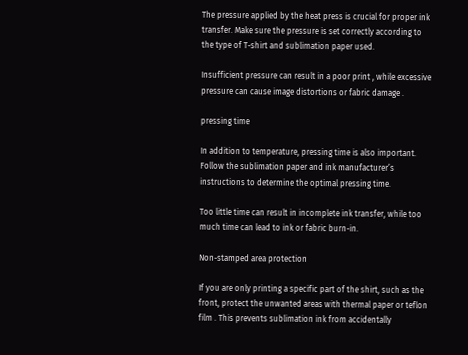The pressure applied by the heat press is crucial for proper ink transfer. Make sure the pressure is set correctly according to the type of T-shirt and sublimation paper used.

Insufficient pressure can result in a poor print , while excessive pressure can cause image distortions or fabric damage .

pressing time

In addition to temperature, pressing time is also important. Follow the sublimation paper and ink manufacturer’s instructions to determine the optimal pressing time.

Too little time can result in incomplete ink transfer, while too much time can lead to ink or fabric burn-in.

Non-stamped area protection

If you are only printing a specific part of the shirt, such as the front, protect the unwanted areas with thermal paper or teflon film . This prevents sublimation ink from accidentally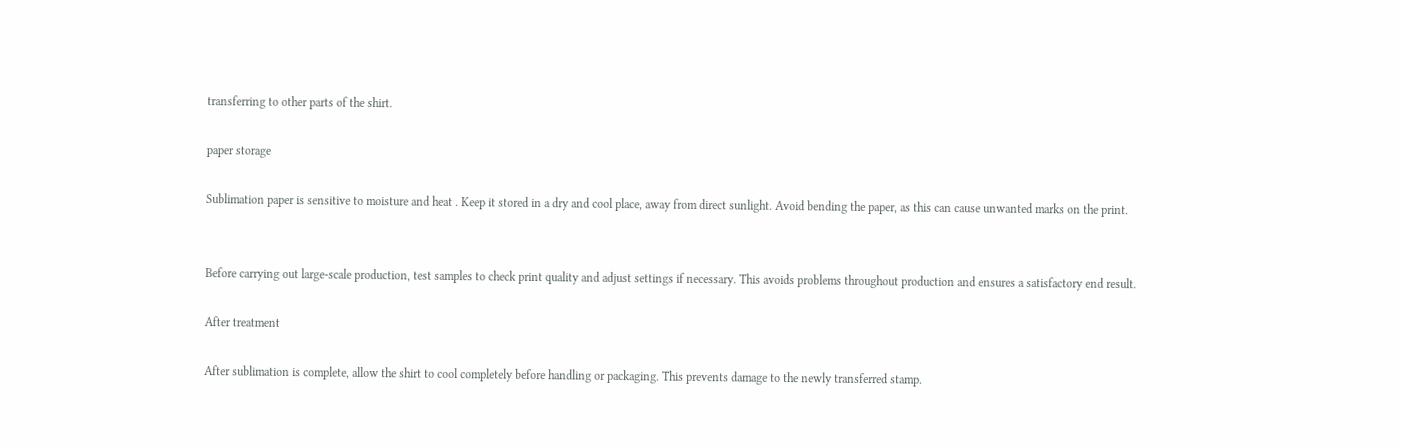transferring to other parts of the shirt.

paper storage

Sublimation paper is sensitive to moisture and heat . Keep it stored in a dry and cool place, away from direct sunlight. Avoid bending the paper, as this can cause unwanted marks on the print.


Before carrying out large-scale production, test samples to check print quality and adjust settings if necessary. This avoids problems throughout production and ensures a satisfactory end result.

After treatment

After sublimation is complete, allow the shirt to cool completely before handling or packaging. This prevents damage to the newly transferred stamp.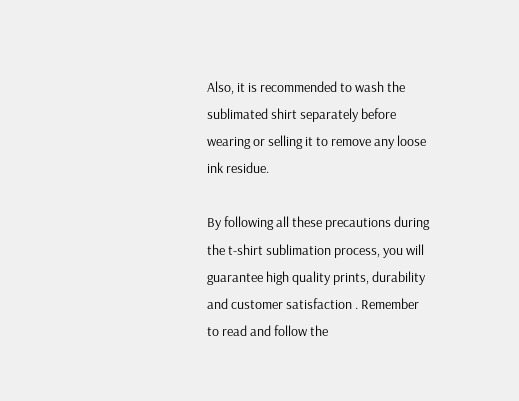Also, it is recommended to wash the sublimated shirt separately before wearing or selling it to remove any loose ink residue.

By following all these precautions during the t-shirt sublimation process, you will guarantee high quality prints, durability and customer satisfaction . Remember to read and follow the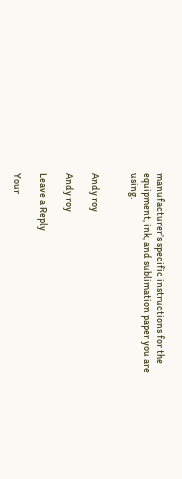manufacturer’s specific instructions for the equipment, ink, and sublimation paper you are using.


Andy roy

Andy roy

Leave a Reply

Your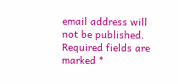email address will not be published. Required fields are marked *